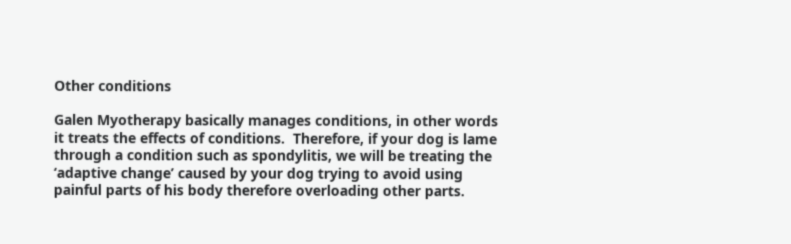Other conditions

Galen Myotherapy basically manages conditions, in other words it treats the effects of conditions.  Therefore, if your dog is lame through a condition such as spondylitis, we will be treating the ‘adaptive change’ caused by your dog trying to avoid using painful parts of his body therefore overloading other parts.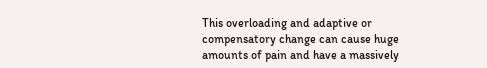This overloading and adaptive or compensatory change can cause huge amounts of pain and have a massively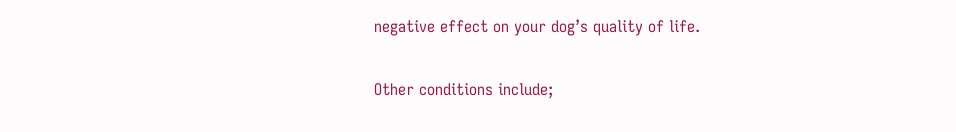negative effect on your dog’s quality of life.

Other conditions include;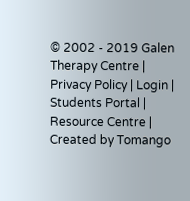© 2002 - 2019 Galen Therapy Centre | Privacy Policy | Login | Students Portal | Resource Centre | Created by Tomango